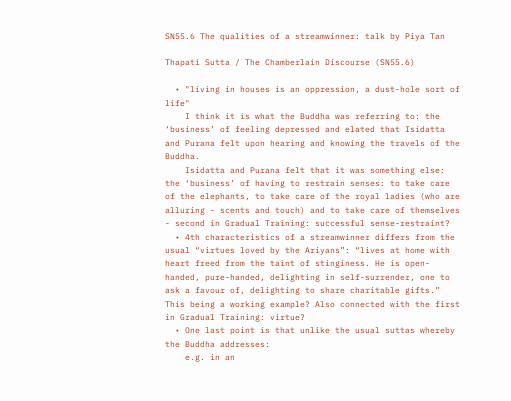SN55.6 The qualities of a streamwinner: talk by Piya Tan

Thapati Sutta / The Chamberlain Discourse (SN55.6)

  • "living in houses is an oppression, a dust-hole sort of life"
    I think it is what the Buddha was referring to: the ‘business’ of feeling depressed and elated that Isidatta and Purana felt upon hearing and knowing the travels of the Buddha.
    Isidatta and Purana felt that it was something else: the ‘business’ of having to restrain senses: to take care of the elephants, to take care of the royal ladies (who are alluring - scents and touch) and to take care of themselves - second in Gradual Training: successful sense-restraint?
  • 4th characteristics of a streamwinner differs from the usual “virtues loved by the Ariyans”: “lives at home with heart freed from the taint of stinginess. He is open-handed, pure-handed, delighting in self-surrender, one to ask a favour of, delighting to share charitable gifts.” This being a working example? Also connected with the first in Gradual Training: virtue?
  • One last point is that unlike the usual suttas whereby the Buddha addresses:
    e.g. in an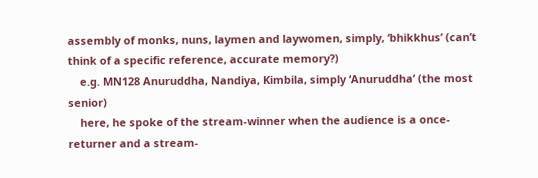assembly of monks, nuns, laymen and laywomen, simply, ‘bhikkhus’ (can’t think of a specific reference, accurate memory?)
    e.g. MN128 Anuruddha, Nandiya, Kimbila, simply ‘Anuruddha’ (the most senior)
    here, he spoke of the stream-winner when the audience is a once-returner and a stream-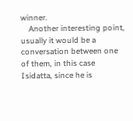winner.
    Another interesting point, usually it would be a conversation between one of them, in this case Isidatta, since he is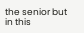the senior but in this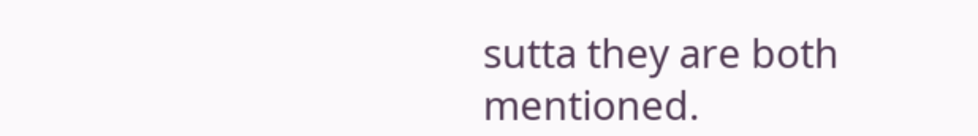sutta they are both mentioned.